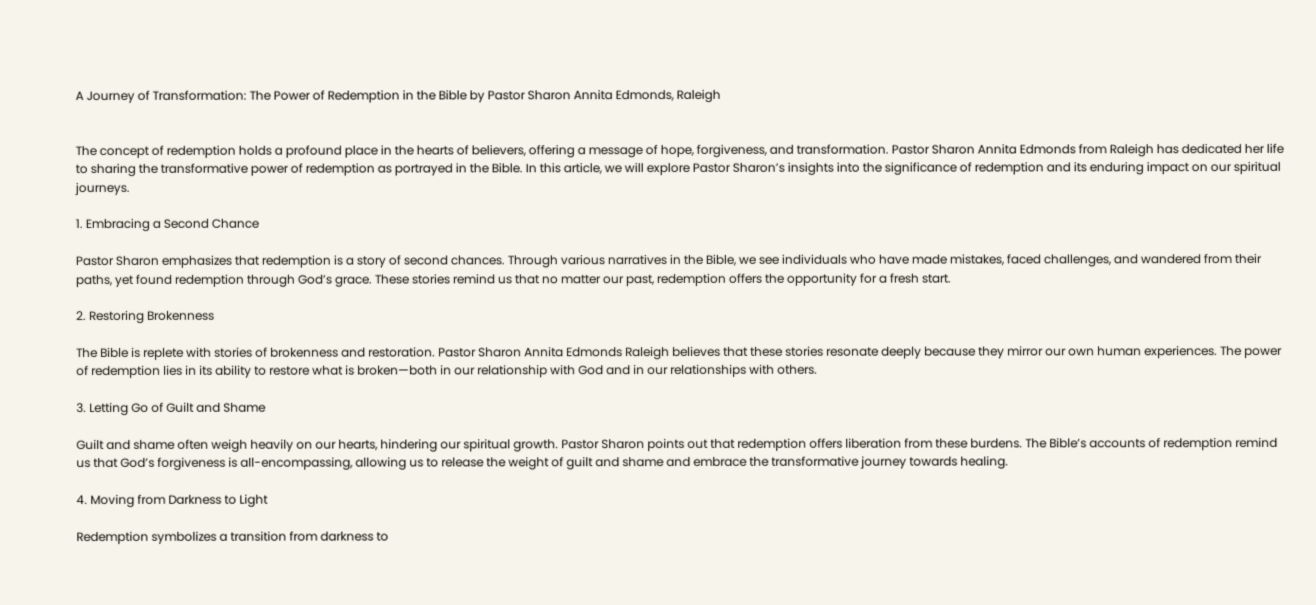A Journey of Transformation: The Power of Redemption in the Bible by Pastor Sharon Annita Edmonds, Raleigh


The concept of redemption holds a profound place in the hearts of believers, offering a message of hope, forgiveness, and transformation. Pastor Sharon Annita Edmonds from Raleigh has dedicated her life to sharing the transformative power of redemption as portrayed in the Bible. In this article, we will explore Pastor Sharon’s insights into the significance of redemption and its enduring impact on our spiritual journeys.

1. Embracing a Second Chance

Pastor Sharon emphasizes that redemption is a story of second chances. Through various narratives in the Bible, we see individuals who have made mistakes, faced challenges, and wandered from their paths, yet found redemption through God’s grace. These stories remind us that no matter our past, redemption offers the opportunity for a fresh start.

2. Restoring Brokenness

The Bible is replete with stories of brokenness and restoration. Pastor Sharon Annita Edmonds Raleigh believes that these stories resonate deeply because they mirror our own human experiences. The power of redemption lies in its ability to restore what is broken—both in our relationship with God and in our relationships with others.

3. Letting Go of Guilt and Shame

Guilt and shame often weigh heavily on our hearts, hindering our spiritual growth. Pastor Sharon points out that redemption offers liberation from these burdens. The Bible’s accounts of redemption remind us that God’s forgiveness is all-encompassing, allowing us to release the weight of guilt and shame and embrace the transformative journey towards healing.

4. Moving from Darkness to Light

Redemption symbolizes a transition from darkness to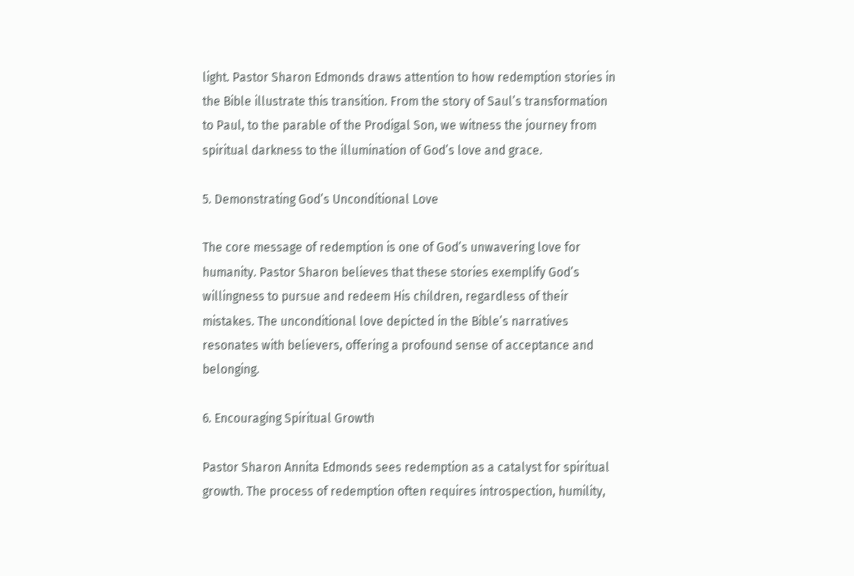light. Pastor Sharon Edmonds draws attention to how redemption stories in the Bible illustrate this transition. From the story of Saul’s transformation to Paul, to the parable of the Prodigal Son, we witness the journey from spiritual darkness to the illumination of God’s love and grace.

5. Demonstrating God’s Unconditional Love

The core message of redemption is one of God’s unwavering love for humanity. Pastor Sharon believes that these stories exemplify God’s willingness to pursue and redeem His children, regardless of their mistakes. The unconditional love depicted in the Bible’s narratives resonates with believers, offering a profound sense of acceptance and belonging.

6. Encouraging Spiritual Growth

Pastor Sharon Annita Edmonds sees redemption as a catalyst for spiritual growth. The process of redemption often requires introspection, humility,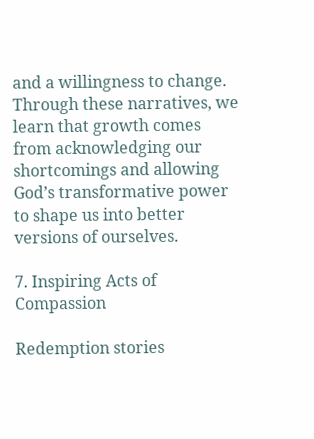and a willingness to change. Through these narratives, we learn that growth comes from acknowledging our shortcomings and allowing God’s transformative power to shape us into better versions of ourselves.

7. Inspiring Acts of Compassion

Redemption stories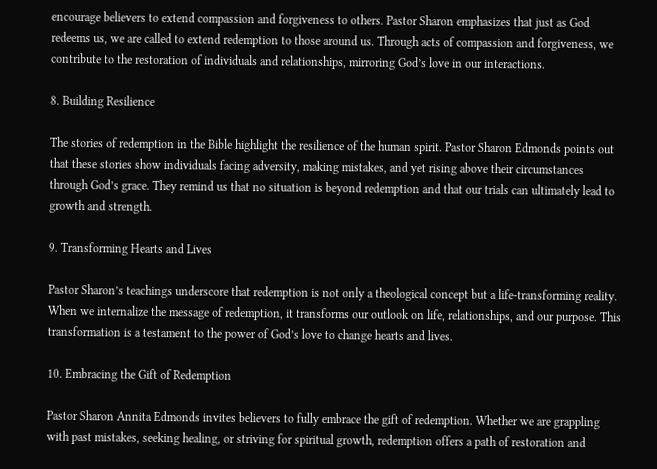encourage believers to extend compassion and forgiveness to others. Pastor Sharon emphasizes that just as God redeems us, we are called to extend redemption to those around us. Through acts of compassion and forgiveness, we contribute to the restoration of individuals and relationships, mirroring God’s love in our interactions.

8. Building Resilience

The stories of redemption in the Bible highlight the resilience of the human spirit. Pastor Sharon Edmonds points out that these stories show individuals facing adversity, making mistakes, and yet rising above their circumstances through God’s grace. They remind us that no situation is beyond redemption and that our trials can ultimately lead to growth and strength.

9. Transforming Hearts and Lives

Pastor Sharon’s teachings underscore that redemption is not only a theological concept but a life-transforming reality. When we internalize the message of redemption, it transforms our outlook on life, relationships, and our purpose. This transformation is a testament to the power of God’s love to change hearts and lives.

10. Embracing the Gift of Redemption

Pastor Sharon Annita Edmonds invites believers to fully embrace the gift of redemption. Whether we are grappling with past mistakes, seeking healing, or striving for spiritual growth, redemption offers a path of restoration and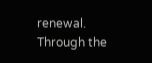renewal. Through the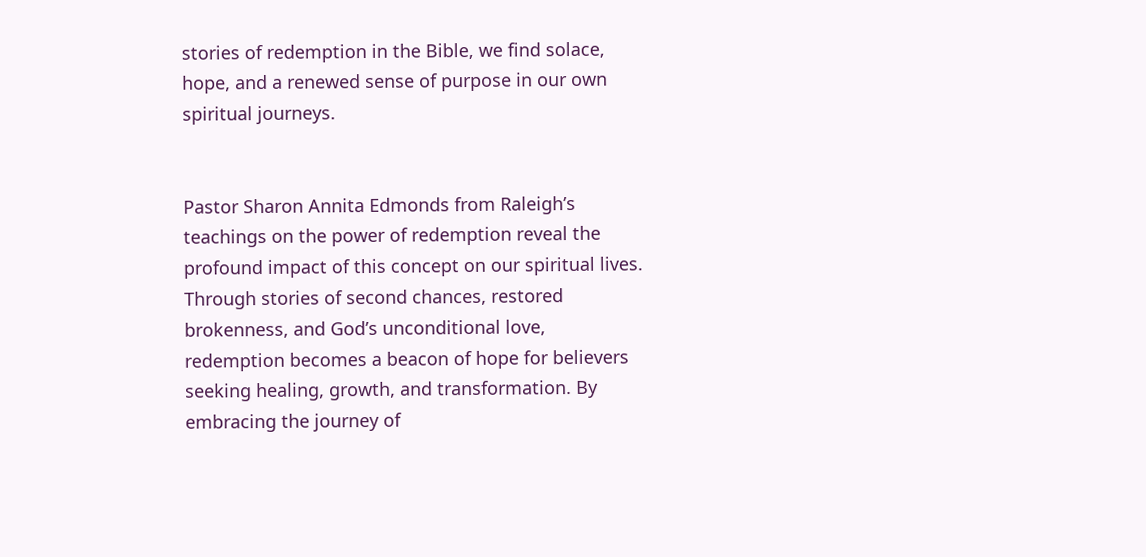stories of redemption in the Bible, we find solace, hope, and a renewed sense of purpose in our own spiritual journeys.


Pastor Sharon Annita Edmonds from Raleigh’s teachings on the power of redemption reveal the profound impact of this concept on our spiritual lives. Through stories of second chances, restored brokenness, and God’s unconditional love, redemption becomes a beacon of hope for believers seeking healing, growth, and transformation. By embracing the journey of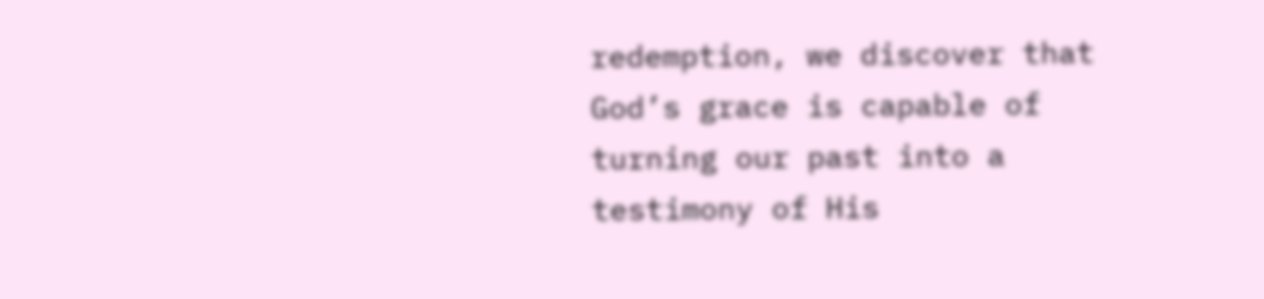redemption, we discover that God’s grace is capable of turning our past into a testimony of His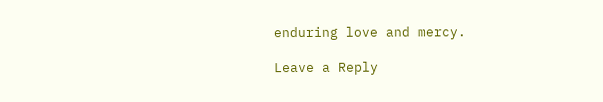enduring love and mercy.

Leave a Reply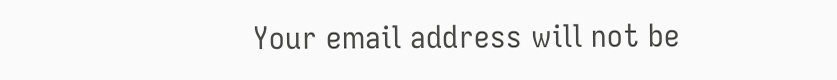Your email address will not be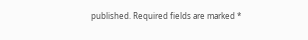published. Required fields are marked *